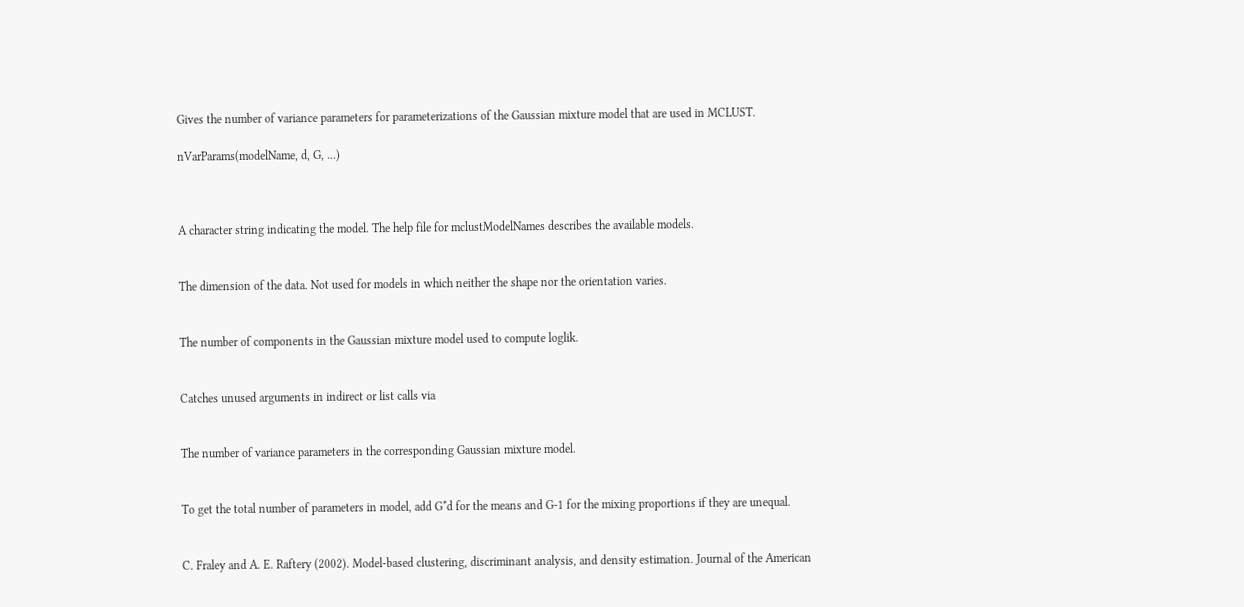Gives the number of variance parameters for parameterizations of the Gaussian mixture model that are used in MCLUST.

nVarParams(modelName, d, G, ...)



A character string indicating the model. The help file for mclustModelNames describes the available models.


The dimension of the data. Not used for models in which neither the shape nor the orientation varies.


The number of components in the Gaussian mixture model used to compute loglik.


Catches unused arguments in indirect or list calls via


The number of variance parameters in the corresponding Gaussian mixture model.


To get the total number of parameters in model, add G*d for the means and G-1 for the mixing proportions if they are unequal.


C. Fraley and A. E. Raftery (2002). Model-based clustering, discriminant analysis, and density estimation. Journal of the American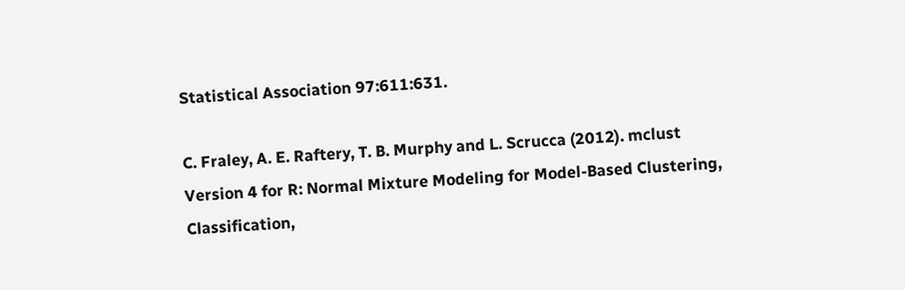Statistical Association 97:611:631.

C. Fraley, A. E. Raftery, T. B. Murphy and L. Scrucca (2012). mclust Version 4 for R: Normal Mixture Modeling for Model-Based Clustering, Classification,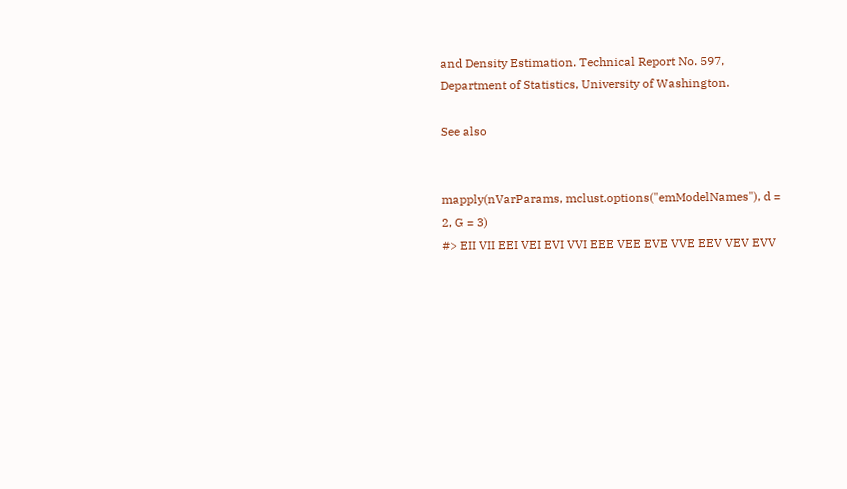and Density Estimation. Technical Report No. 597, Department of Statistics, University of Washington.

See also


mapply(nVarParams, mclust.options("emModelNames"), d = 2, G = 3)
#> EII VII EEI VEI EVI VVI EEE VEE EVE VVE EEV VEV EVV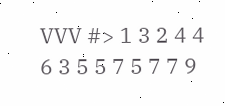VVV #> 1 3 2 4 4 6 3 5 5 7 5 7 7 9